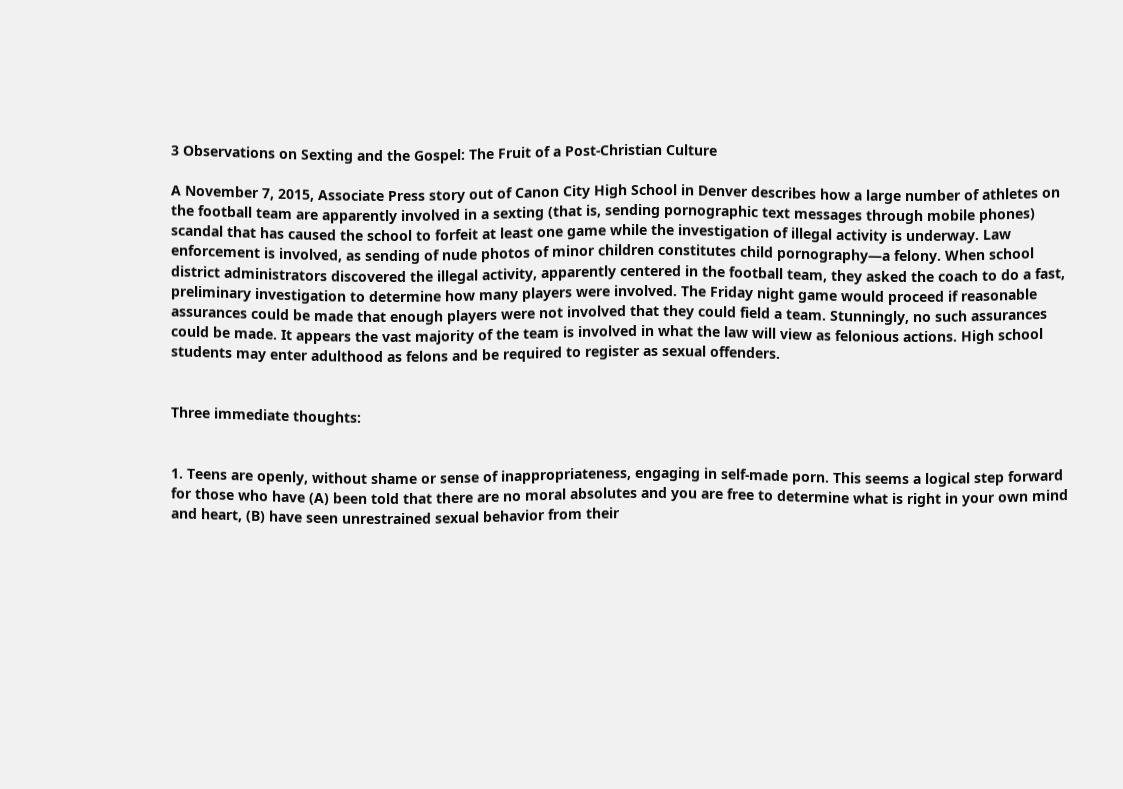3 Observations on Sexting and the Gospel: The Fruit of a Post-Christian Culture

A November 7, 2015, Associate Press story out of Canon City High School in Denver describes how a large number of athletes on the football team are apparently involved in a sexting (that is, sending pornographic text messages through mobile phones) scandal that has caused the school to forfeit at least one game while the investigation of illegal activity is underway. Law enforcement is involved, as sending of nude photos of minor children constitutes child pornography—a felony. When school district administrators discovered the illegal activity, apparently centered in the football team, they asked the coach to do a fast, preliminary investigation to determine how many players were involved. The Friday night game would proceed if reasonable assurances could be made that enough players were not involved that they could field a team. Stunningly, no such assurances could be made. It appears the vast majority of the team is involved in what the law will view as felonious actions. High school students may enter adulthood as felons and be required to register as sexual offenders.


Three immediate thoughts:


1. Teens are openly, without shame or sense of inappropriateness, engaging in self-made porn. This seems a logical step forward for those who have (A) been told that there are no moral absolutes and you are free to determine what is right in your own mind and heart, (B) have seen unrestrained sexual behavior from their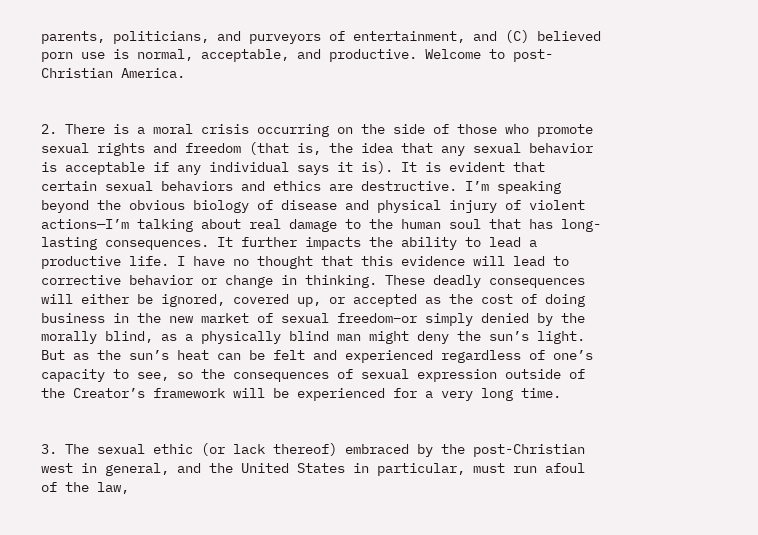parents, politicians, and purveyors of entertainment, and (C) believed porn use is normal, acceptable, and productive. Welcome to post-Christian America.


2. There is a moral crisis occurring on the side of those who promote sexual rights and freedom (that is, the idea that any sexual behavior is acceptable if any individual says it is). It is evident that certain sexual behaviors and ethics are destructive. I’m speaking beyond the obvious biology of disease and physical injury of violent actions—I’m talking about real damage to the human soul that has long-lasting consequences. It further impacts the ability to lead a productive life. I have no thought that this evidence will lead to corrective behavior or change in thinking. These deadly consequences will either be ignored, covered up, or accepted as the cost of doing business in the new market of sexual freedom–or simply denied by the morally blind, as a physically blind man might deny the sun’s light. But as the sun’s heat can be felt and experienced regardless of one’s capacity to see, so the consequences of sexual expression outside of the Creator’s framework will be experienced for a very long time.


3. The sexual ethic (or lack thereof) embraced by the post-Christian west in general, and the United States in particular, must run afoul of the law,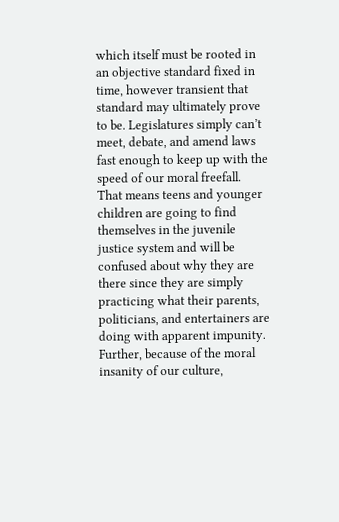which itself must be rooted in an objective standard fixed in time, however transient that standard may ultimately prove to be. Legislatures simply can’t meet, debate, and amend laws fast enough to keep up with the speed of our moral freefall. That means teens and younger children are going to find themselves in the juvenile justice system and will be confused about why they are there since they are simply practicing what their parents, politicians, and entertainers are doing with apparent impunity. Further, because of the moral insanity of our culture,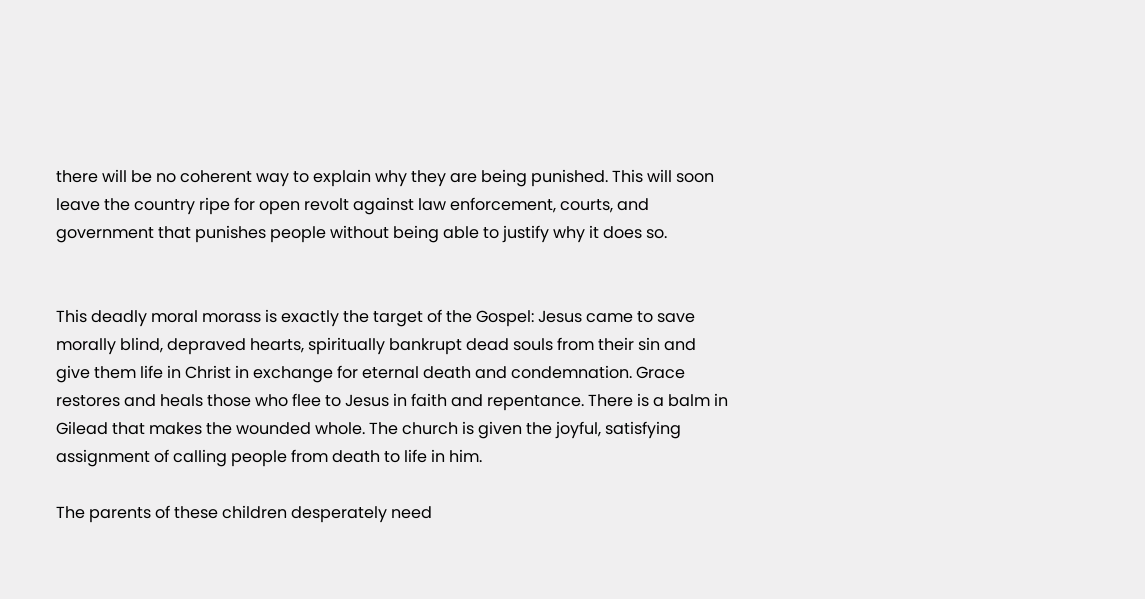there will be no coherent way to explain why they are being punished. This will soon leave the country ripe for open revolt against law enforcement, courts, and government that punishes people without being able to justify why it does so.


This deadly moral morass is exactly the target of the Gospel: Jesus came to save morally blind, depraved hearts, spiritually bankrupt dead souls from their sin and give them life in Christ in exchange for eternal death and condemnation. Grace restores and heals those who flee to Jesus in faith and repentance. There is a balm in Gilead that makes the wounded whole. The church is given the joyful, satisfying assignment of calling people from death to life in him.

The parents of these children desperately need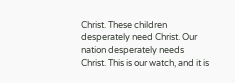Christ. These children desperately need Christ. Our nation desperately needs Christ. This is our watch, and it is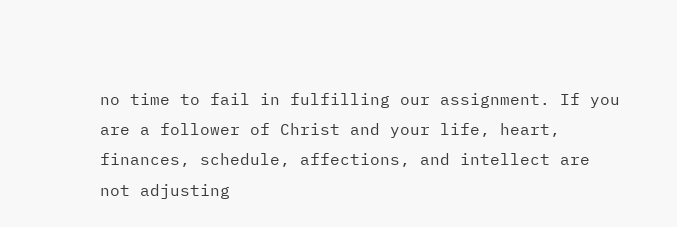no time to fail in fulfilling our assignment. If you are a follower of Christ and your life, heart, finances, schedule, affections, and intellect are not adjusting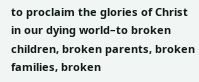to proclaim the glories of Christ in our dying world–to broken children, broken parents, broken families, broken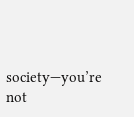society—you’re not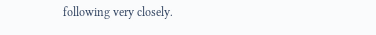following very closely.